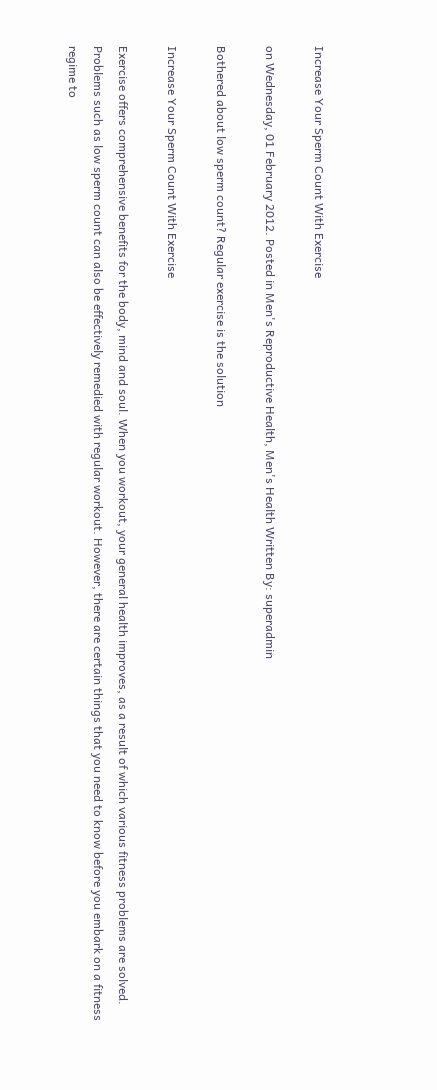Increase Your Sperm Count With Exercise

on Wednesday, 01 February 2012. Posted in Men's Reproductive Health, Men's Health Written By: superadmin

Bothered about low sperm count? Regular exercise is the solution

Increase Your Sperm Count With Exercise

Exercise offers comprehensive benefits for the body, mind and soul. When you workout, your general health improves, as a result of which various fitness problems are solved. Problems such as low sperm count can also be effectively remedied with regular workout. However, there are certain things that you need to know before you embark on a fitness regime to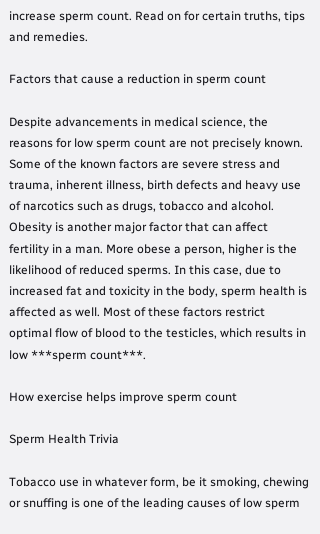increase sperm count. Read on for certain truths, tips and remedies.

Factors that cause a reduction in sperm count

Despite advancements in medical science, the reasons for low sperm count are not precisely known. Some of the known factors are severe stress and trauma, inherent illness, birth defects and heavy use of narcotics such as drugs, tobacco and alcohol. Obesity is another major factor that can affect fertility in a man. More obese a person, higher is the likelihood of reduced sperms. In this case, due to increased fat and toxicity in the body, sperm health is affected as well. Most of these factors restrict optimal flow of blood to the testicles, which results in low ***sperm count***.

How exercise helps improve sperm count

Sperm Health Trivia

Tobacco use in whatever form, be it smoking, chewing or snuffing is one of the leading causes of low sperm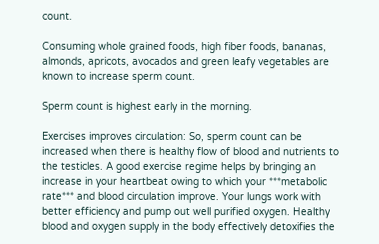count.

Consuming whole grained foods, high fiber foods, bananas, almonds, apricots, avocados and green leafy vegetables are known to increase sperm count.

Sperm count is highest early in the morning.

Exercises improves circulation: So, sperm count can be increased when there is healthy flow of blood and nutrients to the testicles. A good exercise regime helps by bringing an increase in your heartbeat owing to which your ***metabolic rate*** and blood circulation improve. Your lungs work with better efficiency and pump out well purified oxygen. Healthy blood and oxygen supply in the body effectively detoxifies the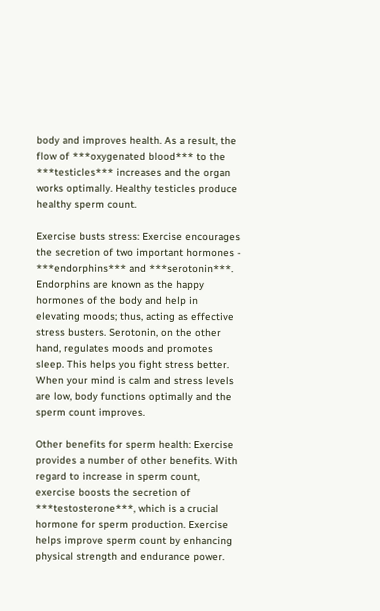body and improves health. As a result, the flow of ***oxygenated blood*** to the ***testicles*** increases and the organ works optimally. Healthy testicles produce healthy sperm count.

Exercise busts stress: Exercise encourages the secretion of two important hormones - ***endorphins*** and ***serotonin***. Endorphins are known as the happy hormones of the body and help in elevating moods; thus, acting as effective stress busters. Serotonin, on the other hand, regulates moods and promotes sleep. This helps you fight stress better. When your mind is calm and stress levels are low, body functions optimally and the sperm count improves.

Other benefits for sperm health: Exercise provides a number of other benefits. With regard to increase in sperm count, exercise boosts the secretion of ***testosterone***, which is a crucial hormone for sperm production. Exercise helps improve sperm count by enhancing physical strength and endurance power.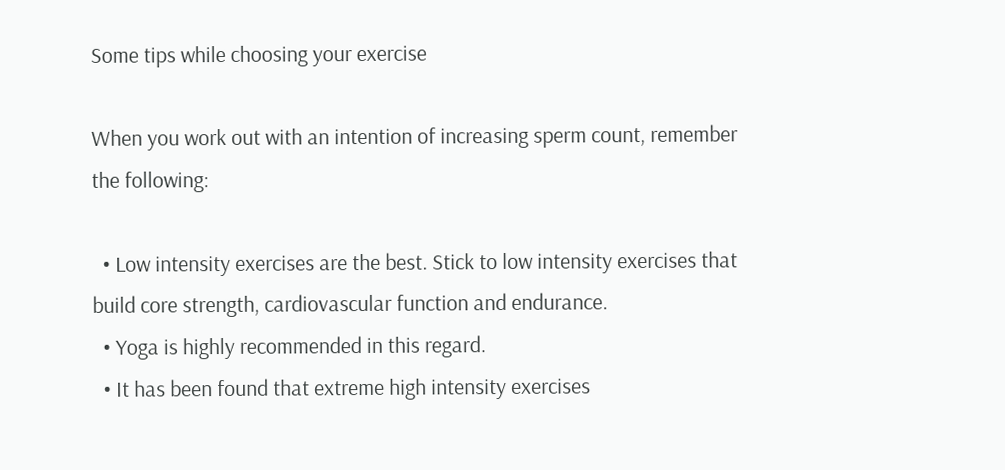Some tips while choosing your exercise

When you work out with an intention of increasing sperm count, remember the following:

  • Low intensity exercises are the best. Stick to low intensity exercises that build core strength, cardiovascular function and endurance.
  • Yoga is highly recommended in this regard.
  • It has been found that extreme high intensity exercises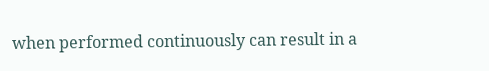when performed continuously can result in a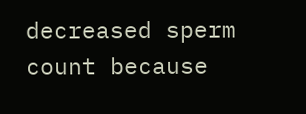decreased sperm count because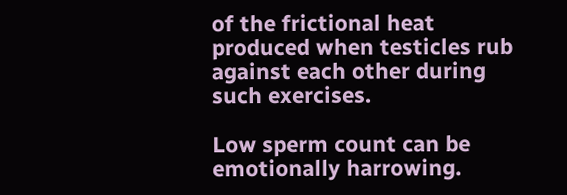of the frictional heat produced when testicles rub against each other during such exercises.

Low sperm count can be emotionally harrowing.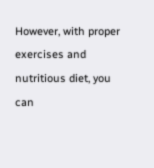However, with proper exercises and nutritious diet, you can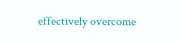effectively overcome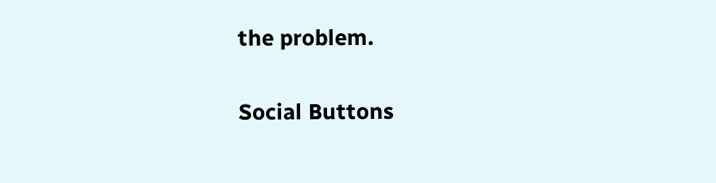the problem.

Social Buttons